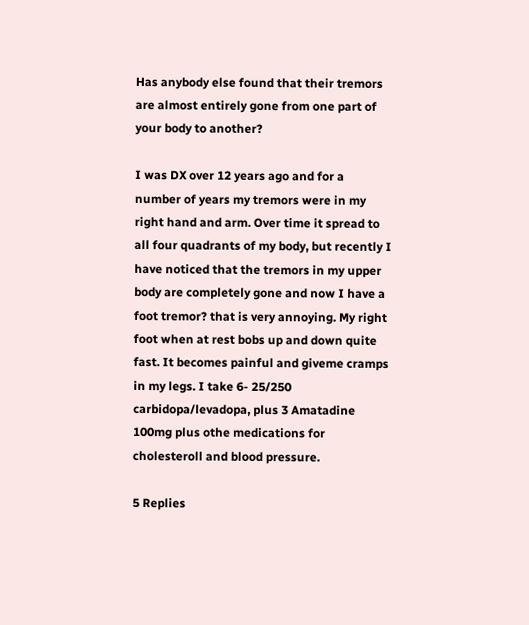Has anybody else found that their tremors are almost entirely gone from one part of your body to another?

I was DX over 12 years ago and for a number of years my tremors were in my right hand and arm. Over time it spread to all four quadrants of my body, but recently I have noticed that the tremors in my upper body are completely gone and now I have a foot tremor? that is very annoying. My right foot when at rest bobs up and down quite fast. It becomes painful and giveme cramps in my legs. I take 6- 25/250 carbidopa/levadopa, plus 3 Amatadine 100mg plus othe medications for cholesteroll and blood pressure.

5 Replies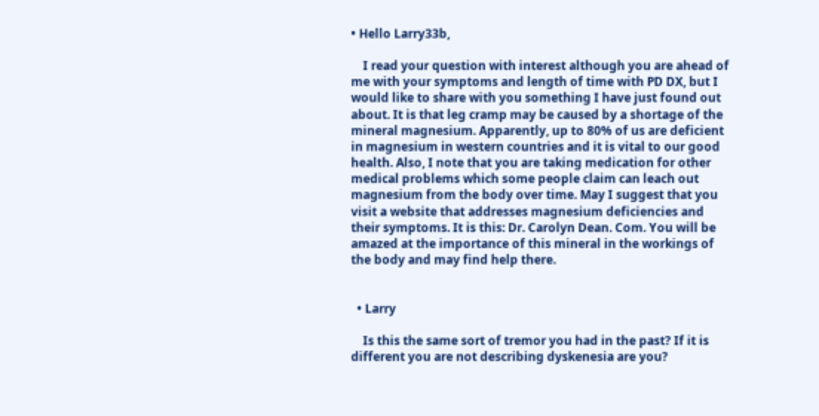• Hello Larry33b,

    I read your question with interest although you are ahead of me with your symptoms and length of time with PD DX, but I would like to share with you something I have just found out about. It is that leg cramp may be caused by a shortage of the mineral magnesium. Apparently, up to 80% of us are deficient in magnesium in western countries and it is vital to our good health. Also, I note that you are taking medication for other medical problems which some people claim can leach out magnesium from the body over time. May I suggest that you visit a website that addresses magnesium deficiencies and their symptoms. It is this: Dr. Carolyn Dean. Com. You will be amazed at the importance of this mineral in the workings of the body and may find help there.


  • Larry

    Is this the same sort of tremor you had in the past? If it is different you are not describing dyskenesia are you?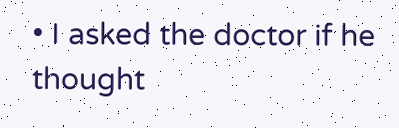• I asked the doctor if he thought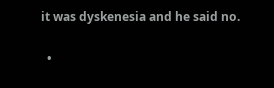it was dyskenesia and he said no.

  •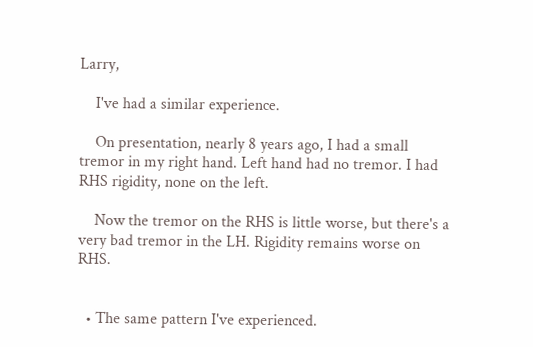Larry,

    I've had a similar experience.

    On presentation, nearly 8 years ago, I had a small tremor in my right hand. Left hand had no tremor. I had RHS rigidity, none on the left.

    Now the tremor on the RHS is little worse, but there's a very bad tremor in the LH. Rigidity remains worse on RHS.


  • The same pattern I've experienced.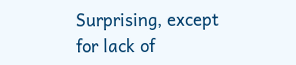Surprising, except for lack of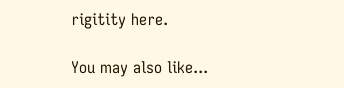rigitity here.

You may also like...